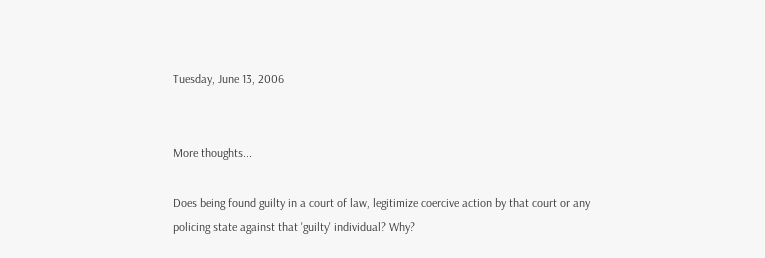Tuesday, June 13, 2006


More thoughts...

Does being found guilty in a court of law, legitimize coercive action by that court or any policing state against that 'guilty' individual? Why?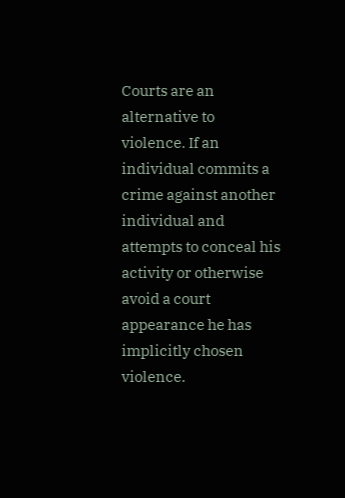Courts are an alternative to violence. If an individual commits a crime against another individual and attempts to conceal his activity or otherwise avoid a court appearance he has implicitly chosen violence.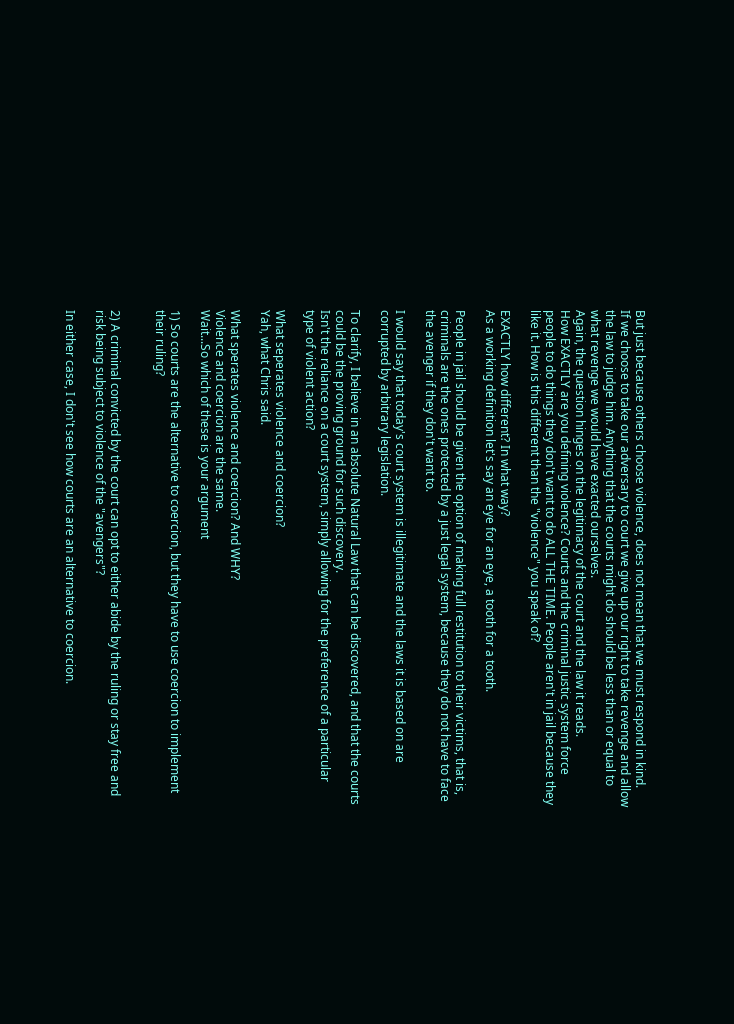But just because others choose violence, does not mean that we must respond in kind.
If we choose to take our adversary to court we give up our right to take revenge and allow the law to judge him. Anything that the courts might do should be less than or equal to what revenge we would have exacted ourselves.
Again, the question hinges on the legitimacy of the court and the law it reads.
How EXACTLY are you defining violence? Courts and the criminal justic system force people to do things they don't want to do ALL THE TIME. People aren't in jail because they like it. How is this different than the "violence" you speak of?

EXACTLY how different? In what way?
As a working definition let's say an eye for an eye, a tooth for a tooth.

People in jail should be given the option of making full restitution to their victims, that is, criminals are the ones protected by a just legal system, because they do not have to face the avenger if they don't want to.

I would say that today's court system is illegitimate and the laws it is based on are corrupted by arbitrary legislation.

To clarify, I believe in an absolute Natural Law that can be discovered, and that the courts could be the proving ground for such discovery.
Isn't the reliance on a court system, simply allowing for the preference of a particular type of violent action?

What seperates violence and coercion?
Yah, what Chris said.

What sperates violence and coercion? And WHY?
Violence and coercion are the same.
Wait...So which of these is your argument

1) So courts are the alternative to coercion, but they have to use coercion to implement their ruling?


2) A criminal convicted by the court can opt to either abide by the ruling or stay free and risk being subject to violence of the "avengers"?

In either case, I don't see how courts are an alternative to coercion.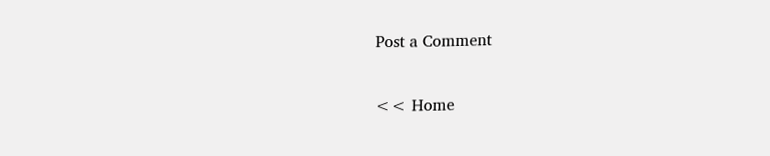Post a Comment

<< Home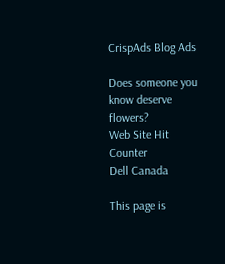CrispAds Blog Ads

Does someone you know deserve flowers?
Web Site Hit Counter
Dell Canada

This page is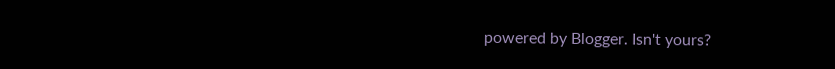powered by Blogger. Isn't yours?